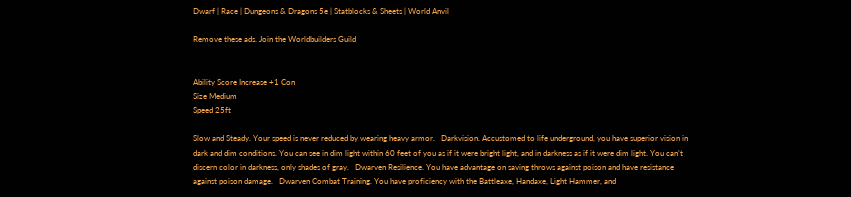Dwarf | Race | Dungeons & Dragons 5e | Statblocks & Sheets | World Anvil

Remove these ads. Join the Worldbuilders Guild


Ability Score Increase +1 Con
Size Medium
Speed 25ft

Slow and Steady. Your speed is never reduced by wearing heavy armor.   Darkvision. Accustomed to life underground, you have superior vision in dark and dim conditions. You can see in dim light within 60 feet of you as if it were bright light, and in darkness as if it were dim light. You can’t discern color in darkness, only shades of gray.   Dwarven Resilience. You have advantage on saving throws against poison and have resistance against poison damage.   Dwarven Combat Training. You have proficiency with the Battleaxe, Handaxe, Light Hammer, and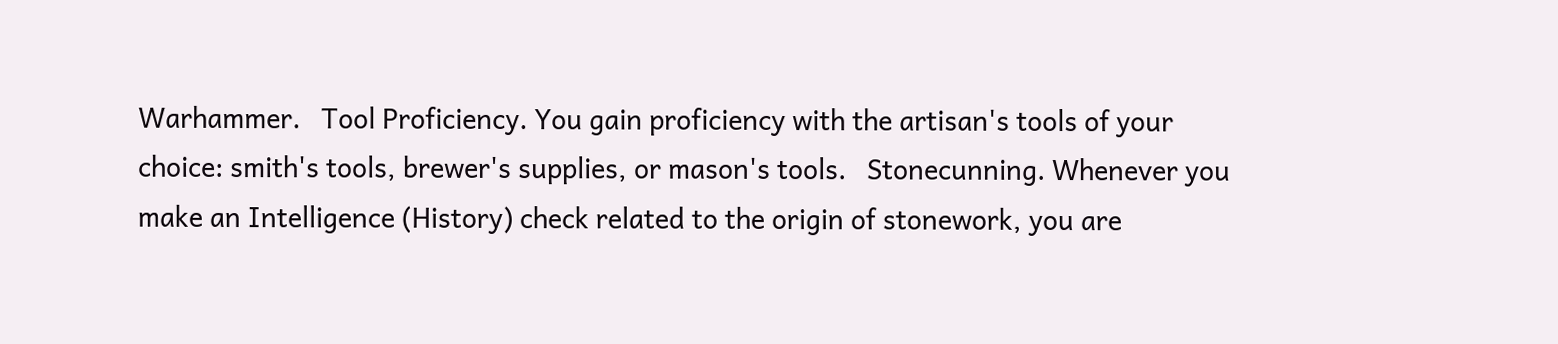Warhammer.   Tool Proficiency. You gain proficiency with the artisan's tools of your choice: smith's tools, brewer's supplies, or mason's tools.   Stonecunning. Whenever you make an Intelligence (History) check related to the origin of stonework, you are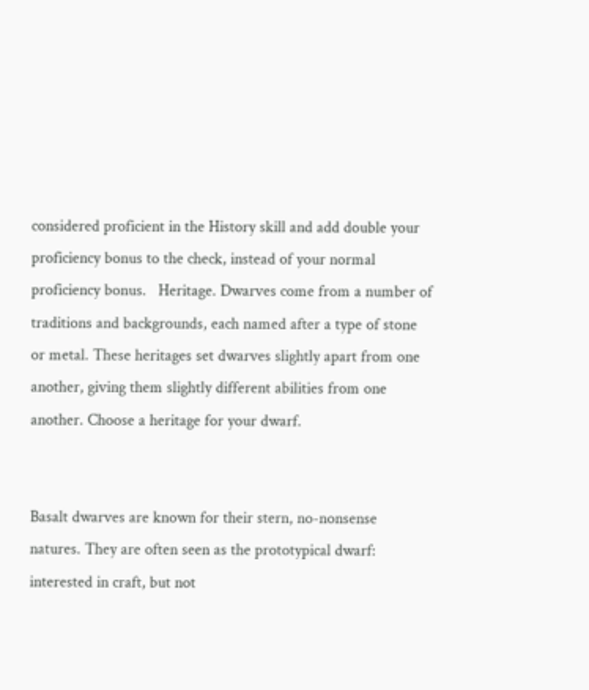considered proficient in the History skill and add double your proficiency bonus to the check, instead of your normal proficiency bonus.   Heritage. Dwarves come from a number of traditions and backgrounds, each named after a type of stone or metal. These heritages set dwarves slightly apart from one another, giving them slightly different abilities from one another. Choose a heritage for your dwarf.


Basalt dwarves are known for their stern, no-nonsense natures. They are often seen as the prototypical dwarf: interested in craft, but not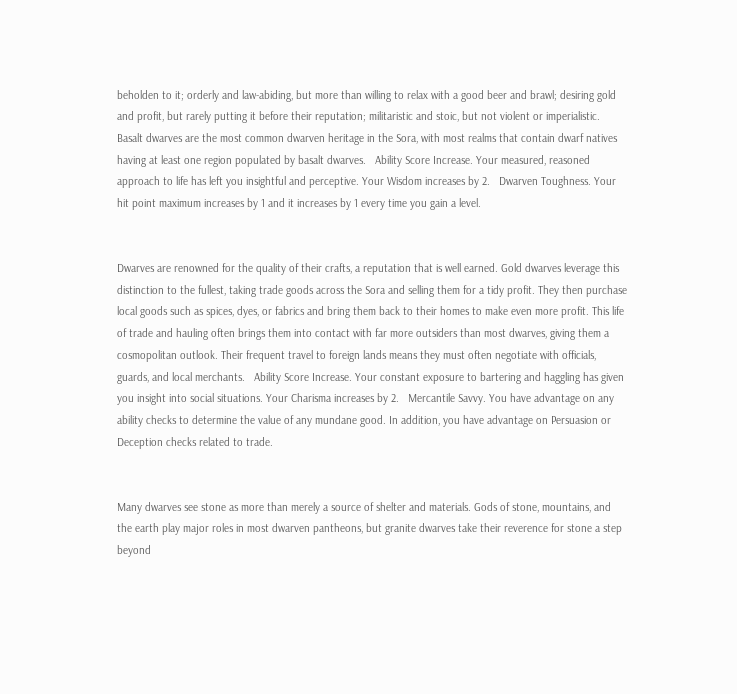beholden to it; orderly and law-abiding, but more than willing to relax with a good beer and brawl; desiring gold and profit, but rarely putting it before their reputation; militaristic and stoic, but not violent or imperialistic. Basalt dwarves are the most common dwarven heritage in the Sora, with most realms that contain dwarf natives having at least one region populated by basalt dwarves.   Ability Score Increase. Your measured, reasoned approach to life has left you insightful and perceptive. Your Wisdom increases by 2.   Dwarven Toughness. Your hit point maximum increases by 1 and it increases by 1 every time you gain a level.


Dwarves are renowned for the quality of their crafts, a reputation that is well earned. Gold dwarves leverage this distinction to the fullest, taking trade goods across the Sora and selling them for a tidy profit. They then purchase local goods such as spices, dyes, or fabrics and bring them back to their homes to make even more profit. This life of trade and hauling often brings them into contact with far more outsiders than most dwarves, giving them a cosmopolitan outlook. Their frequent travel to foreign lands means they must often negotiate with officials, guards, and local merchants.   Ability Score Increase. Your constant exposure to bartering and haggling has given you insight into social situations. Your Charisma increases by 2.   Mercantile Savvy. You have advantage on any ability checks to determine the value of any mundane good. In addition, you have advantage on Persuasion or Deception checks related to trade.


Many dwarves see stone as more than merely a source of shelter and materials. Gods of stone, mountains, and the earth play major roles in most dwarven pantheons, but granite dwarves take their reverence for stone a step beyond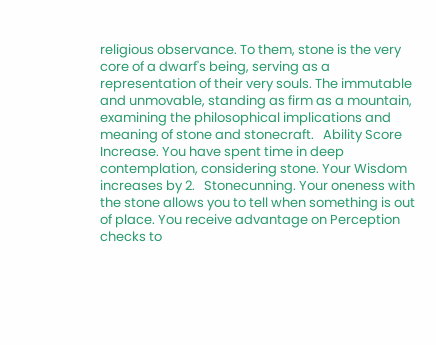religious observance. To them, stone is the very core of a dwarf's being, serving as a representation of their very souls. The immutable and unmovable, standing as firm as a mountain, examining the philosophical implications and meaning of stone and stonecraft.   Ability Score Increase. You have spent time in deep contemplation, considering stone. Your Wisdom increases by 2.   Stonecunning. Your oneness with the stone allows you to tell when something is out of place. You receive advantage on Perception checks to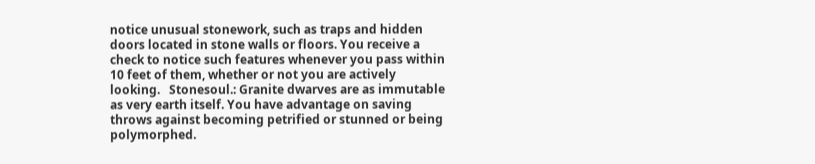notice unusual stonework, such as traps and hidden doors located in stone walls or floors. You receive a check to notice such features whenever you pass within 10 feet of them, whether or not you are actively looking.   Stonesoul.: Granite dwarves are as immutable as very earth itself. You have advantage on saving throws against becoming petrified or stunned or being polymorphed.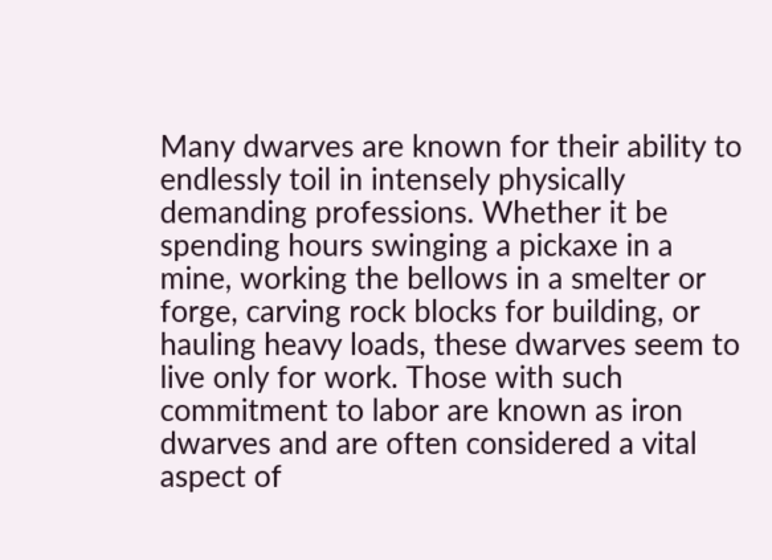Many dwarves are known for their ability to endlessly toil in intensely physically demanding professions. Whether it be spending hours swinging a pickaxe in a mine, working the bellows in a smelter or forge, carving rock blocks for building, or hauling heavy loads, these dwarves seem to live only for work. Those with such commitment to labor are known as iron dwarves and are often considered a vital aspect of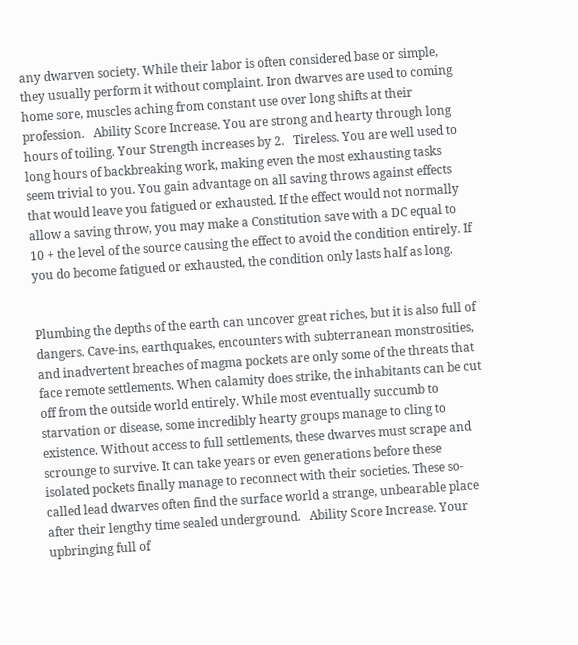any dwarven society. While their labor is often considered base or simple, they usually perform it without complaint. Iron dwarves are used to coming home sore, muscles aching from constant use over long shifts at their profession.   Ability Score Increase. You are strong and hearty through long hours of toiling. Your Strength increases by 2.   Tireless. You are well used to long hours of backbreaking work, making even the most exhausting tasks seem trivial to you. You gain advantage on all saving throws against effects that would leave you fatigued or exhausted. If the effect would not normally allow a saving throw, you may make a Constitution save with a DC equal to 10 + the level of the source causing the effect to avoid the condition entirely. If you do become fatigued or exhausted, the condition only lasts half as long.


Plumbing the depths of the earth can uncover great riches, but it is also full of dangers. Cave-ins, earthquakes, encounters with subterranean monstrosities, and inadvertent breaches of magma pockets are only some of the threats that face remote settlements. When calamity does strike, the inhabitants can be cut off from the outside world entirely. While most eventually succumb to starvation or disease, some incredibly hearty groups manage to cling to existence. Without access to full settlements, these dwarves must scrape and scrounge to survive. It can take years or even generations before these isolated pockets finally manage to reconnect with their societies. These so-called lead dwarves often find the surface world a strange, unbearable place after their lengthy time sealed underground.   Ability Score Increase. Your upbringing full of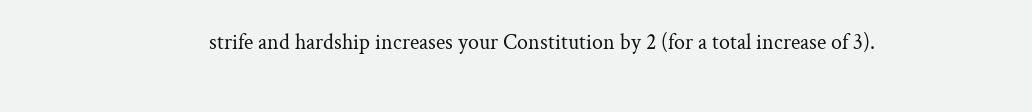strife and hardship increases your Constitution by 2 (for a total increase of 3).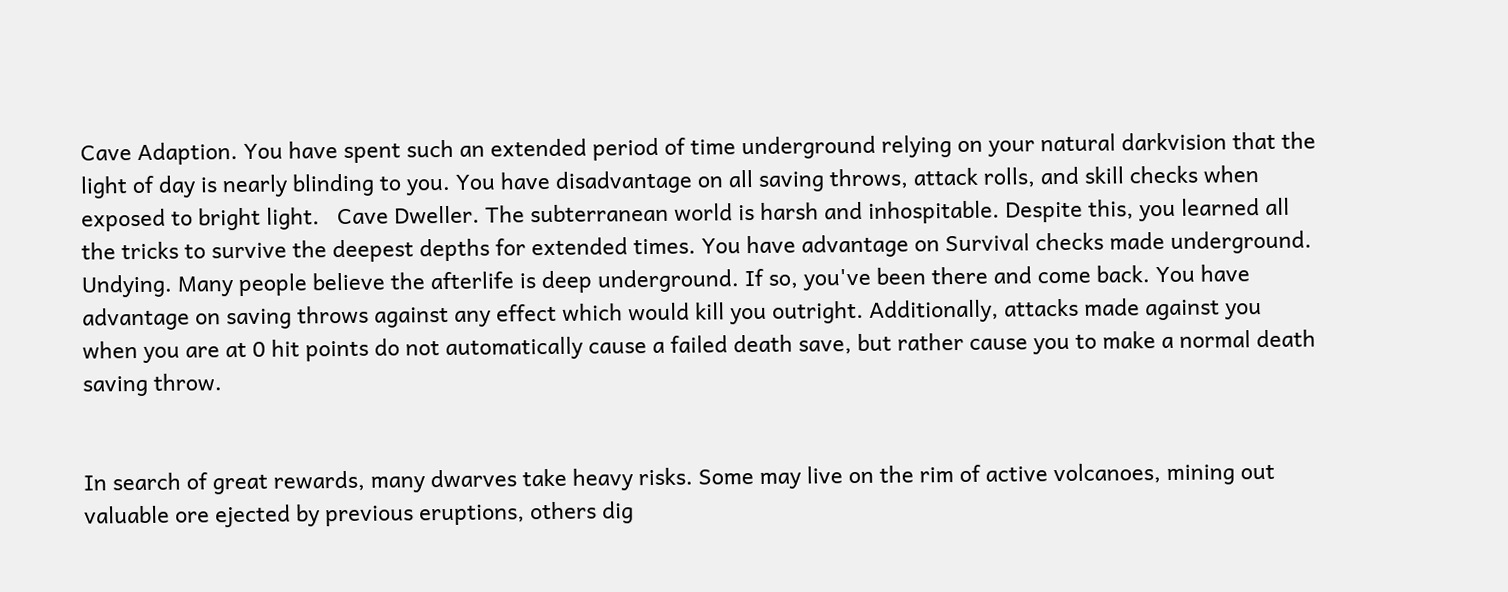Cave Adaption. You have spent such an extended period of time underground relying on your natural darkvision that the light of day is nearly blinding to you. You have disadvantage on all saving throws, attack rolls, and skill checks when exposed to bright light.   Cave Dweller. The subterranean world is harsh and inhospitable. Despite this, you learned all the tricks to survive the deepest depths for extended times. You have advantage on Survival checks made underground.   Undying. Many people believe the afterlife is deep underground. If so, you've been there and come back. You have advantage on saving throws against any effect which would kill you outright. Additionally, attacks made against you when you are at 0 hit points do not automatically cause a failed death save, but rather cause you to make a normal death saving throw.


In search of great rewards, many dwarves take heavy risks. Some may live on the rim of active volcanoes, mining out valuable ore ejected by previous eruptions, others dig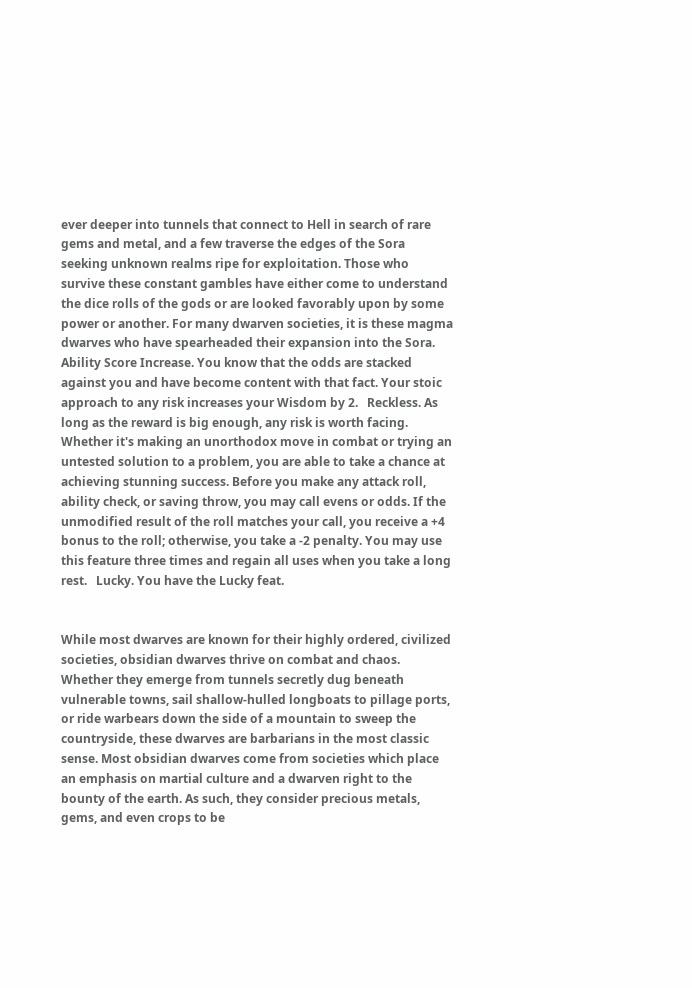ever deeper into tunnels that connect to Hell in search of rare gems and metal, and a few traverse the edges of the Sora seeking unknown realms ripe for exploitation. Those who survive these constant gambles have either come to understand the dice rolls of the gods or are looked favorably upon by some power or another. For many dwarven societies, it is these magma dwarves who have spearheaded their expansion into the Sora.   Ability Score Increase. You know that the odds are stacked against you and have become content with that fact. Your stoic approach to any risk increases your Wisdom by 2.   Reckless. As long as the reward is big enough, any risk is worth facing. Whether it's making an unorthodox move in combat or trying an untested solution to a problem, you are able to take a chance at achieving stunning success. Before you make any attack roll, ability check, or saving throw, you may call evens or odds. If the unmodified result of the roll matches your call, you receive a +4 bonus to the roll; otherwise, you take a -2 penalty. You may use this feature three times and regain all uses when you take a long rest.   Lucky. You have the Lucky feat.


While most dwarves are known for their highly ordered, civilized societies, obsidian dwarves thrive on combat and chaos. Whether they emerge from tunnels secretly dug beneath vulnerable towns, sail shallow-hulled longboats to pillage ports, or ride warbears down the side of a mountain to sweep the countryside, these dwarves are barbarians in the most classic sense. Most obsidian dwarves come from societies which place an emphasis on martial culture and a dwarven right to the bounty of the earth. As such, they consider precious metals, gems, and even crops to be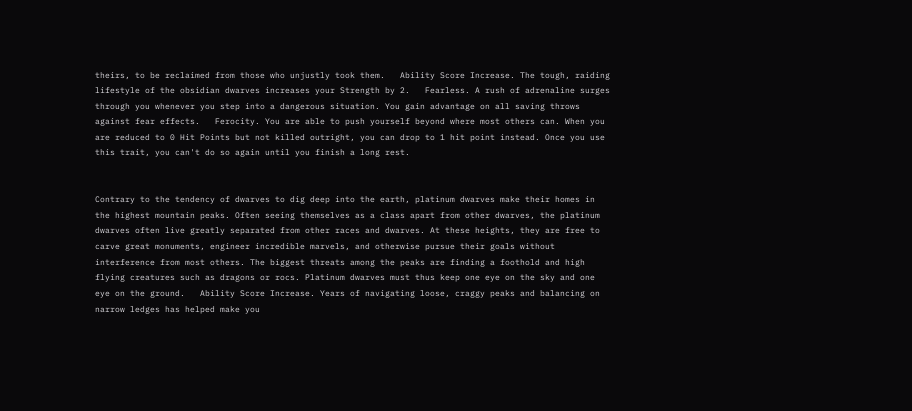theirs, to be reclaimed from those who unjustly took them.   Ability Score Increase. The tough, raiding lifestyle of the obsidian dwarves increases your Strength by 2.   Fearless. A rush of adrenaline surges through you whenever you step into a dangerous situation. You gain advantage on all saving throws against fear effects.   Ferocity. You are able to push yourself beyond where most others can. When you are reduced to 0 Hit Points but not killed outright, you can drop to 1 hit point instead. Once you use this trait, you can't do so again until you finish a long rest.


Contrary to the tendency of dwarves to dig deep into the earth, platinum dwarves make their homes in the highest mountain peaks. Often seeing themselves as a class apart from other dwarves, the platinum dwarves often live greatly separated from other races and dwarves. At these heights, they are free to carve great monuments, engineer incredible marvels, and otherwise pursue their goals without interference from most others. The biggest threats among the peaks are finding a foothold and high flying creatures such as dragons or rocs. Platinum dwarves must thus keep one eye on the sky and one eye on the ground.   Ability Score Increase. Years of navigating loose, craggy peaks and balancing on narrow ledges has helped make you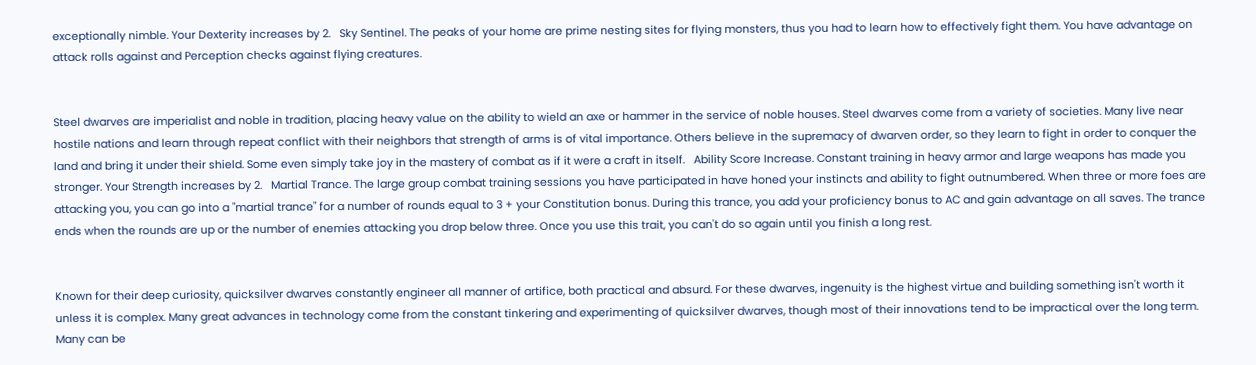exceptionally nimble. Your Dexterity increases by 2.   Sky Sentinel. The peaks of your home are prime nesting sites for flying monsters, thus you had to learn how to effectively fight them. You have advantage on attack rolls against and Perception checks against flying creatures.


Steel dwarves are imperialist and noble in tradition, placing heavy value on the ability to wield an axe or hammer in the service of noble houses. Steel dwarves come from a variety of societies. Many live near hostile nations and learn through repeat conflict with their neighbors that strength of arms is of vital importance. Others believe in the supremacy of dwarven order, so they learn to fight in order to conquer the land and bring it under their shield. Some even simply take joy in the mastery of combat as if it were a craft in itself.   Ability Score Increase. Constant training in heavy armor and large weapons has made you stronger. Your Strength increases by 2.   Martial Trance. The large group combat training sessions you have participated in have honed your instincts and ability to fight outnumbered. When three or more foes are attacking you, you can go into a "martial trance" for a number of rounds equal to 3 + your Constitution bonus. During this trance, you add your proficiency bonus to AC and gain advantage on all saves. The trance ends when the rounds are up or the number of enemies attacking you drop below three. Once you use this trait, you can't do so again until you finish a long rest.


Known for their deep curiosity, quicksilver dwarves constantly engineer all manner of artifice, both practical and absurd. For these dwarves, ingenuity is the highest virtue and building something isn't worth it unless it is complex. Many great advances in technology come from the constant tinkering and experimenting of quicksilver dwarves, though most of their innovations tend to be impractical over the long term. Many can be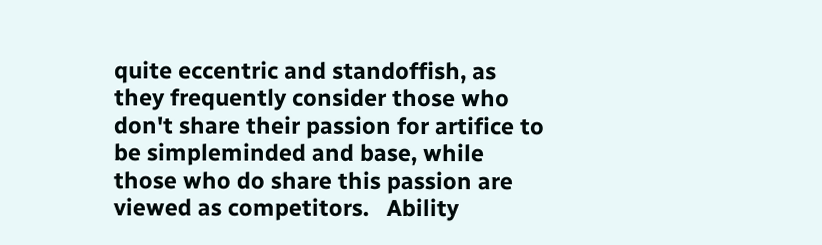quite eccentric and standoffish, as they frequently consider those who don't share their passion for artifice to be simpleminded and base, while those who do share this passion are viewed as competitors.   Ability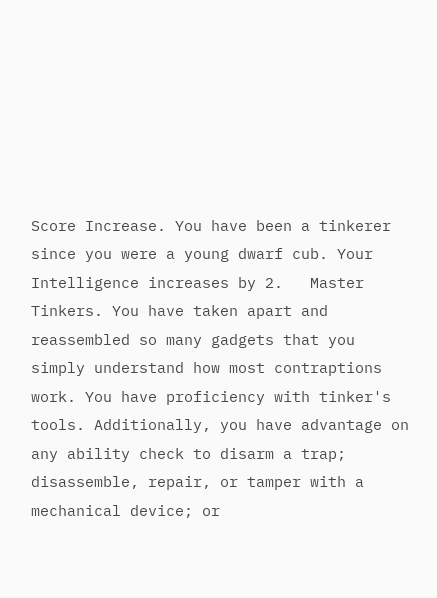Score Increase. You have been a tinkerer since you were a young dwarf cub. Your Intelligence increases by 2.   Master Tinkers. You have taken apart and reassembled so many gadgets that you simply understand how most contraptions work. You have proficiency with tinker's tools. Additionally, you have advantage on any ability check to disarm a trap; disassemble, repair, or tamper with a mechanical device; or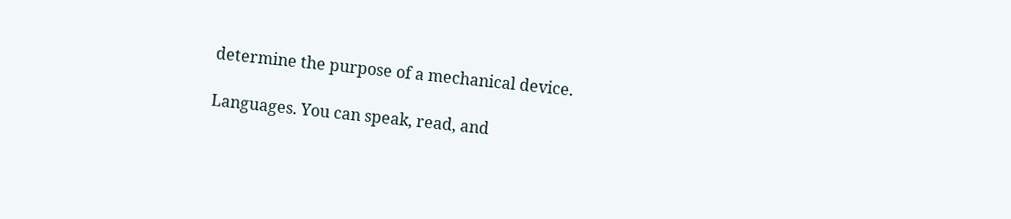determine the purpose of a mechanical device.

Languages. You can speak, read, and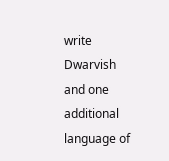write Dwarvish and one additional language of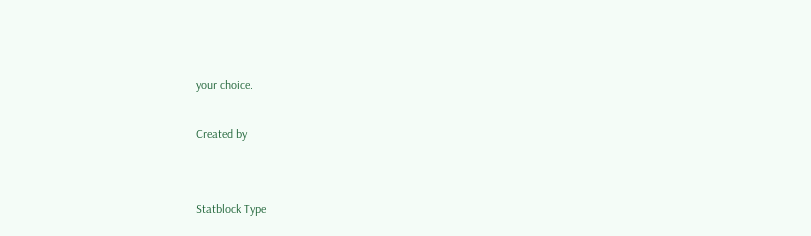your choice.

Created by


Statblock Type